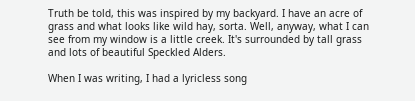Truth be told, this was inspired by my backyard. I have an acre of grass and what looks like wild hay, sorta. Well, anyway, what I can see from my window is a little creek. It's surrounded by tall grass and lots of beautiful Speckled Alders.

When I was writing, I had a lyricless song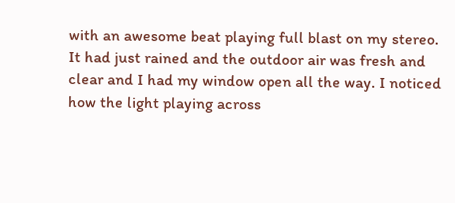with an awesome beat playing full blast on my stereo. It had just rained and the outdoor air was fresh and clear and I had my window open all the way. I noticed how the light playing across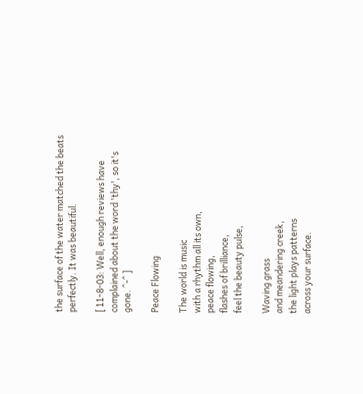the surface of the water matched the beats perfectly. It was beautiful.

[ 11-8-03: Well, enough reviews have complained about the word 'thy', so it's gone. ^-^ ]

Peace Flowing

The world is music
with a rhythm all its own,
peace flowing,
flashes of brilliance,
feel the beauty pulse,

Waving grass
and meandering creek,
the light plays patterns
across your surface.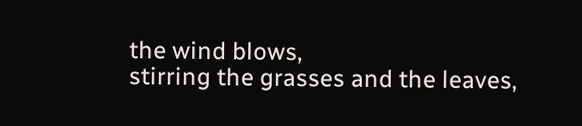the wind blows,
stirring the grasses and the leaves,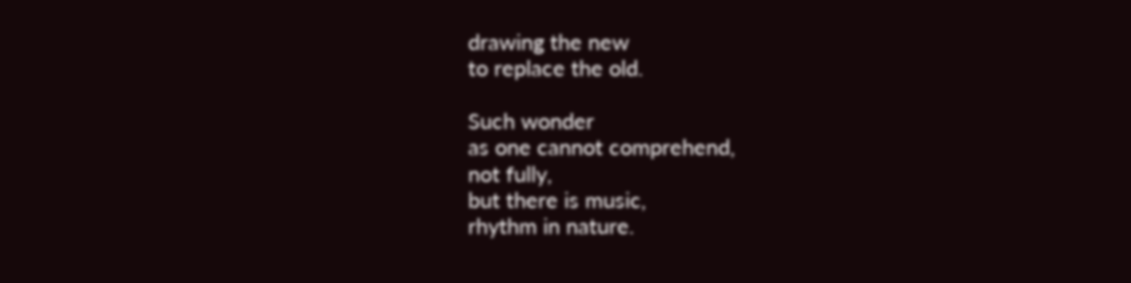drawing the new
to replace the old.

Such wonder
as one cannot comprehend,
not fully,
but there is music,
rhythm in nature.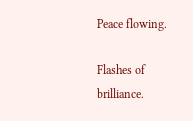Peace flowing.

Flashes of brilliance.